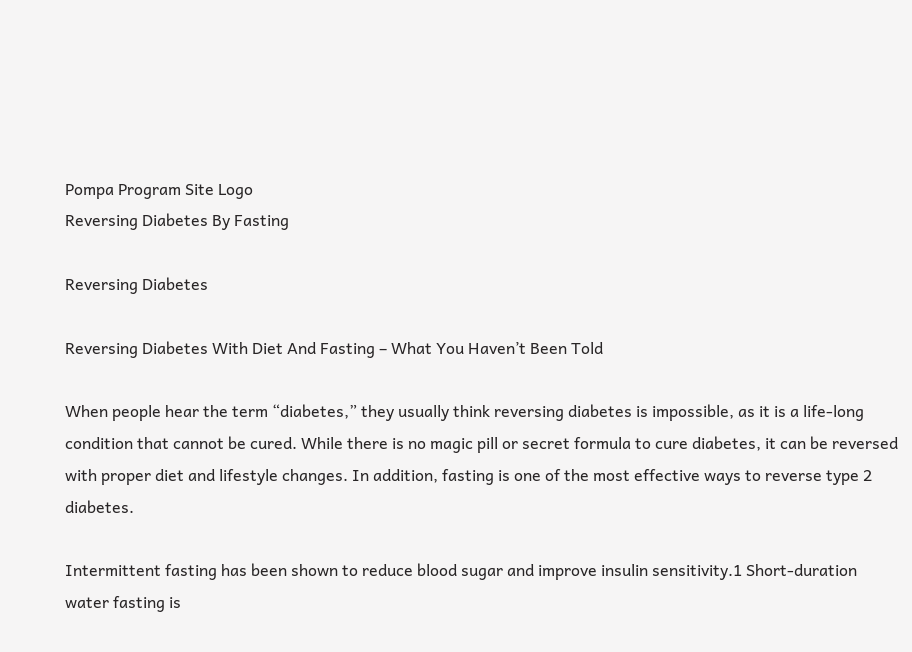Pompa Program Site Logo
Reversing Diabetes By Fasting

Reversing Diabetes

Reversing Diabetes With Diet And Fasting – What You Haven’t Been Told

When people hear the term “diabetes,” they usually think reversing diabetes is impossible, as it is a life-long condition that cannot be cured. While there is no magic pill or secret formula to cure diabetes, it can be reversed with proper diet and lifestyle changes. In addition, fasting is one of the most effective ways to reverse type 2 diabetes.

Intermittent fasting has been shown to reduce blood sugar and improve insulin sensitivity.1 Short-duration water fasting is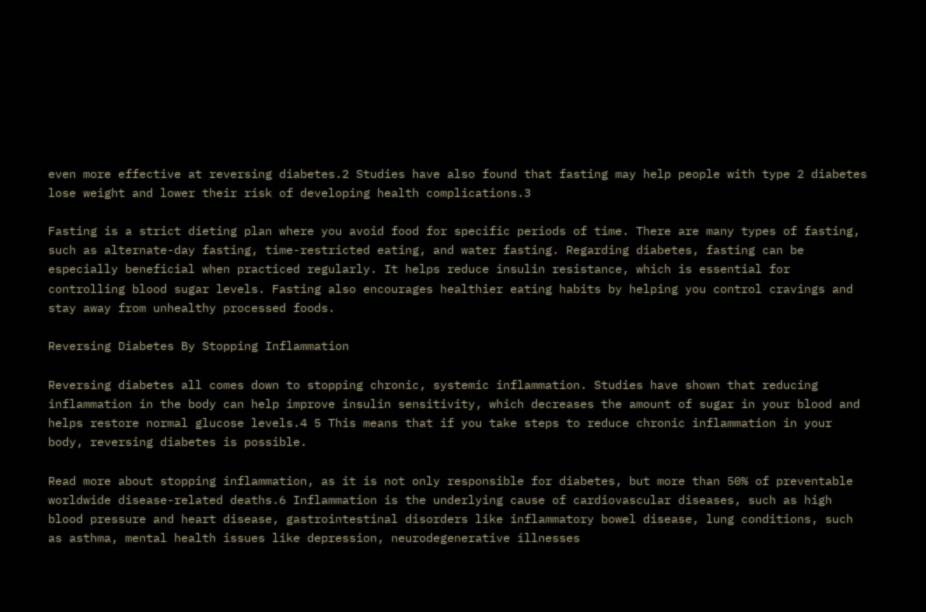even more effective at reversing diabetes.2 Studies have also found that fasting may help people with type 2 diabetes lose weight and lower their risk of developing health complications.3

Fasting is a strict dieting plan where you avoid food for specific periods of time. There are many types of fasting, such as alternate-day fasting, time-restricted eating, and water fasting. Regarding diabetes, fasting can be especially beneficial when practiced regularly. It helps reduce insulin resistance, which is essential for controlling blood sugar levels. Fasting also encourages healthier eating habits by helping you control cravings and stay away from unhealthy processed foods.

Reversing Diabetes By Stopping Inflammation

Reversing diabetes all comes down to stopping chronic, systemic inflammation. Studies have shown that reducing inflammation in the body can help improve insulin sensitivity, which decreases the amount of sugar in your blood and helps restore normal glucose levels.4 5 This means that if you take steps to reduce chronic inflammation in your body, reversing diabetes is possible.

Read more about stopping inflammation, as it is not only responsible for diabetes, but more than 50% of preventable worldwide disease-related deaths.6 Inflammation is the underlying cause of cardiovascular diseases, such as high blood pressure and heart disease, gastrointestinal disorders like inflammatory bowel disease, lung conditions, such as asthma, mental health issues like depression, neurodegenerative illnesses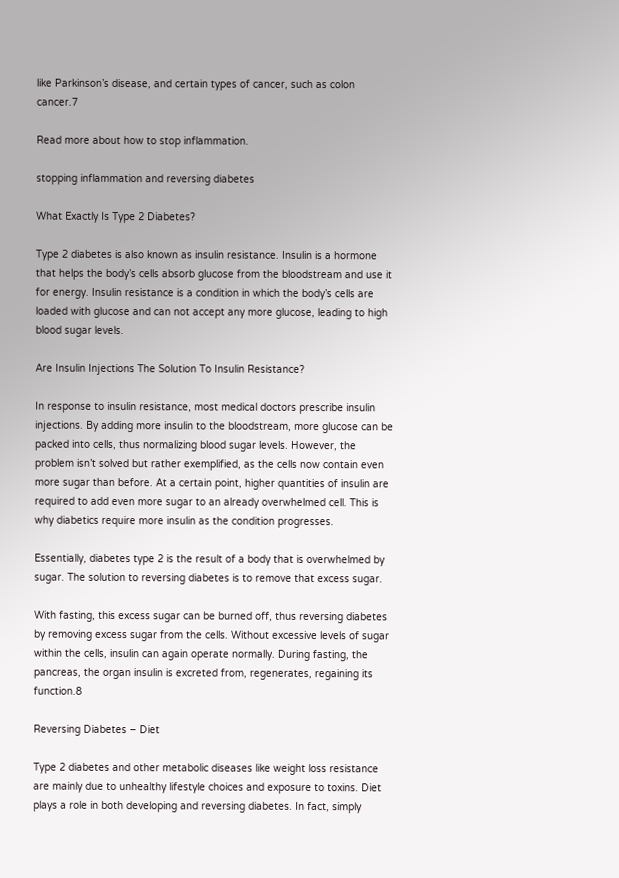like Parkinson’s disease, and certain types of cancer, such as colon cancer.7

Read more about how to stop inflammation.

stopping inflammation and reversing diabetes

What Exactly Is Type 2 Diabetes?

Type 2 diabetes is also known as insulin resistance. Insulin is a hormone that helps the body’s cells absorb glucose from the bloodstream and use it for energy. Insulin resistance is a condition in which the body’s cells are loaded with glucose and can not accept any more glucose, leading to high blood sugar levels.

Are Insulin Injections The Solution To Insulin Resistance?

In response to insulin resistance, most medical doctors prescribe insulin injections. By adding more insulin to the bloodstream, more glucose can be packed into cells, thus normalizing blood sugar levels. However, the problem isn’t solved but rather exemplified, as the cells now contain even more sugar than before. At a certain point, higher quantities of insulin are required to add even more sugar to an already overwhelmed cell. This is why diabetics require more insulin as the condition progresses.

Essentially, diabetes type 2 is the result of a body that is overwhelmed by sugar. The solution to reversing diabetes is to remove that excess sugar.

With fasting, this excess sugar can be burned off, thus reversing diabetes by removing excess sugar from the cells. Without excessive levels of sugar within the cells, insulin can again operate normally. During fasting, the pancreas, the organ insulin is excreted from, regenerates, regaining its function.8

Reversing Diabetes – Diet

Type 2 diabetes and other metabolic diseases like weight loss resistance are mainly due to unhealthy lifestyle choices and exposure to toxins. Diet plays a role in both developing and reversing diabetes. In fact, simply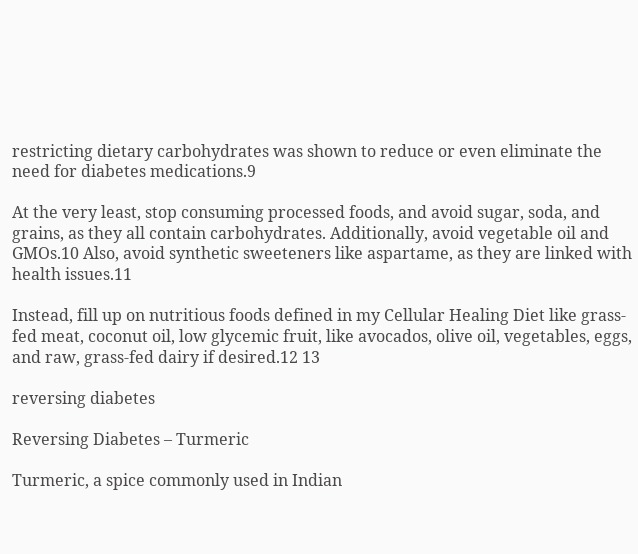restricting dietary carbohydrates was shown to reduce or even eliminate the need for diabetes medications.9

At the very least, stop consuming processed foods, and avoid sugar, soda, and grains, as they all contain carbohydrates. Additionally, avoid vegetable oil and GMOs.10 Also, avoid synthetic sweeteners like aspartame, as they are linked with health issues.11

Instead, fill up on nutritious foods defined in my Cellular Healing Diet like grass-fed meat, coconut oil, low glycemic fruit, like avocados, olive oil, vegetables, eggs, and raw, grass-fed dairy if desired.12 13

reversing diabetes

Reversing Diabetes – Turmeric

Turmeric, a spice commonly used in Indian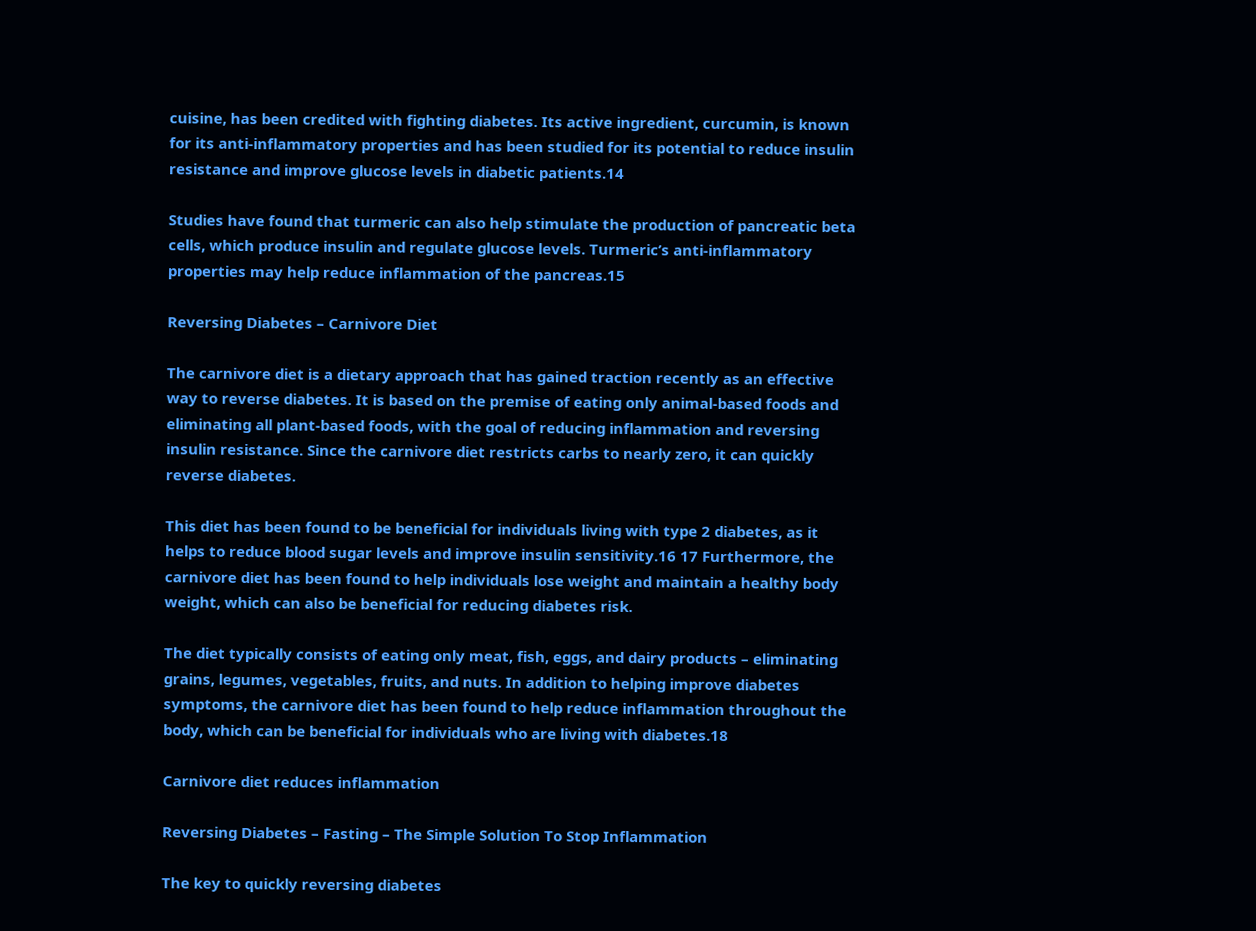cuisine, has been credited with fighting diabetes. Its active ingredient, curcumin, is known for its anti-inflammatory properties and has been studied for its potential to reduce insulin resistance and improve glucose levels in diabetic patients.14

Studies have found that turmeric can also help stimulate the production of pancreatic beta cells, which produce insulin and regulate glucose levels. Turmeric’s anti-inflammatory properties may help reduce inflammation of the pancreas.15

Reversing Diabetes – Carnivore Diet

The carnivore diet is a dietary approach that has gained traction recently as an effective way to reverse diabetes. It is based on the premise of eating only animal-based foods and eliminating all plant-based foods, with the goal of reducing inflammation and reversing insulin resistance. Since the carnivore diet restricts carbs to nearly zero, it can quickly reverse diabetes.

This diet has been found to be beneficial for individuals living with type 2 diabetes, as it helps to reduce blood sugar levels and improve insulin sensitivity.16 17 Furthermore, the carnivore diet has been found to help individuals lose weight and maintain a healthy body weight, which can also be beneficial for reducing diabetes risk.

The diet typically consists of eating only meat, fish, eggs, and dairy products – eliminating grains, legumes, vegetables, fruits, and nuts. In addition to helping improve diabetes symptoms, the carnivore diet has been found to help reduce inflammation throughout the body, which can be beneficial for individuals who are living with diabetes.18

Carnivore diet reduces inflammation

Reversing Diabetes – Fasting – The Simple Solution To Stop Inflammation

The key to quickly reversing diabetes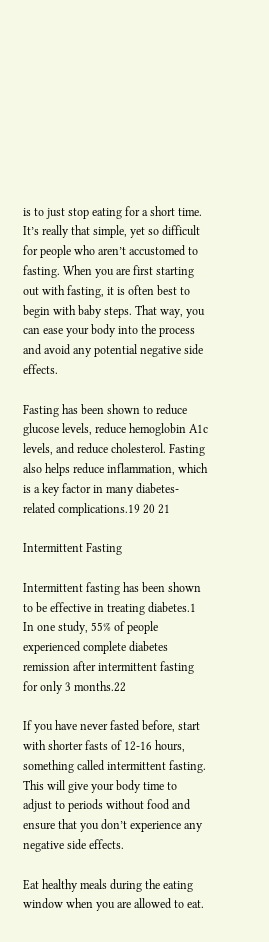is to just stop eating for a short time. It’s really that simple, yet so difficult for people who aren’t accustomed to fasting. When you are first starting out with fasting, it is often best to begin with baby steps. That way, you can ease your body into the process and avoid any potential negative side effects.

Fasting has been shown to reduce glucose levels, reduce hemoglobin A1c levels, and reduce cholesterol. Fasting also helps reduce inflammation, which is a key factor in many diabetes-related complications.19 20 21

Intermittent Fasting

Intermittent fasting has been shown to be effective in treating diabetes.1 In one study, 55% of people experienced complete diabetes remission after intermittent fasting for only 3 months.22

If you have never fasted before, start with shorter fasts of 12-16 hours, something called intermittent fasting. This will give your body time to adjust to periods without food and ensure that you don’t experience any negative side effects.

Eat healthy meals during the eating window when you are allowed to eat.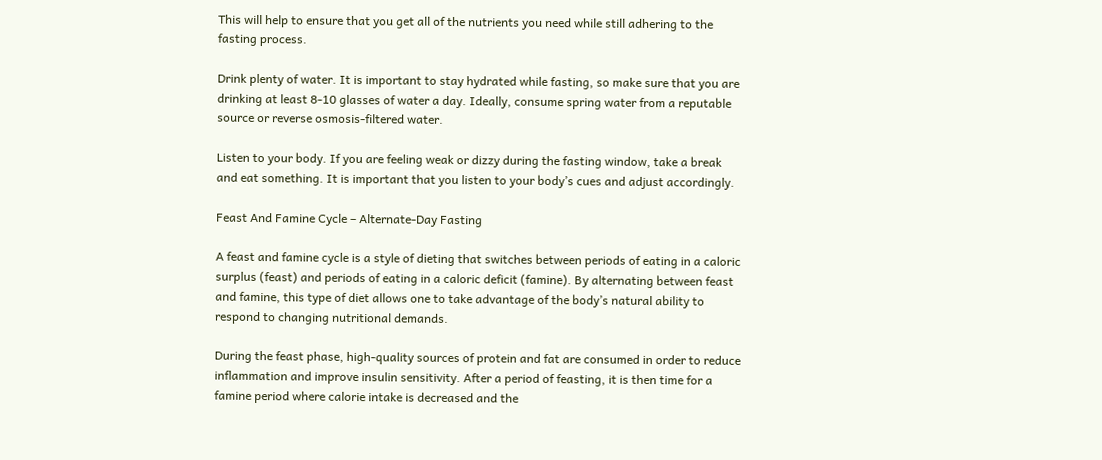This will help to ensure that you get all of the nutrients you need while still adhering to the fasting process.

Drink plenty of water. It is important to stay hydrated while fasting, so make sure that you are drinking at least 8-10 glasses of water a day. Ideally, consume spring water from a reputable source or reverse osmosis-filtered water.

Listen to your body. If you are feeling weak or dizzy during the fasting window, take a break and eat something. It is important that you listen to your body’s cues and adjust accordingly.

Feast And Famine Cycle – Alternate-Day Fasting

A feast and famine cycle is a style of dieting that switches between periods of eating in a caloric surplus (feast) and periods of eating in a caloric deficit (famine). By alternating between feast and famine, this type of diet allows one to take advantage of the body’s natural ability to respond to changing nutritional demands.

During the feast phase, high-quality sources of protein and fat are consumed in order to reduce inflammation and improve insulin sensitivity. After a period of feasting, it is then time for a famine period where calorie intake is decreased and the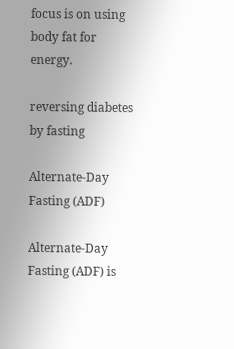focus is on using body fat for energy.

reversing diabetes by fasting

Alternate-Day Fasting (ADF)

Alternate-Day Fasting (ADF) is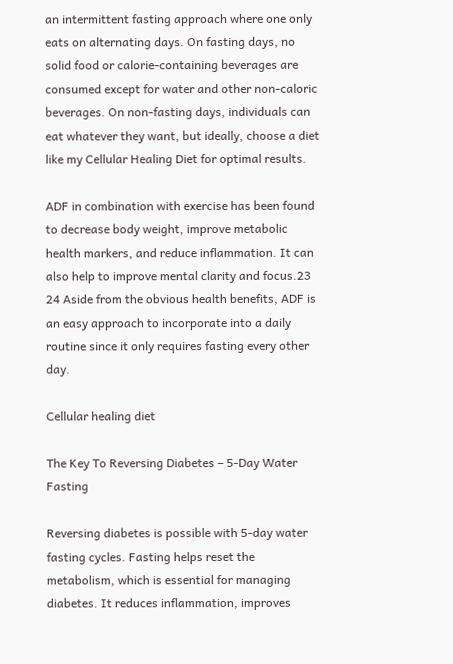an intermittent fasting approach where one only eats on alternating days. On fasting days, no solid food or calorie-containing beverages are consumed except for water and other non-caloric beverages. On non-fasting days, individuals can eat whatever they want, but ideally, choose a diet like my Cellular Healing Diet for optimal results.

ADF in combination with exercise has been found to decrease body weight, improve metabolic health markers, and reduce inflammation. It can also help to improve mental clarity and focus.23 24 Aside from the obvious health benefits, ADF is an easy approach to incorporate into a daily routine since it only requires fasting every other day.

Cellular healing diet

The Key To Reversing Diabetes – 5-Day Water Fasting

Reversing diabetes is possible with 5-day water fasting cycles. Fasting helps reset the metabolism, which is essential for managing diabetes. It reduces inflammation, improves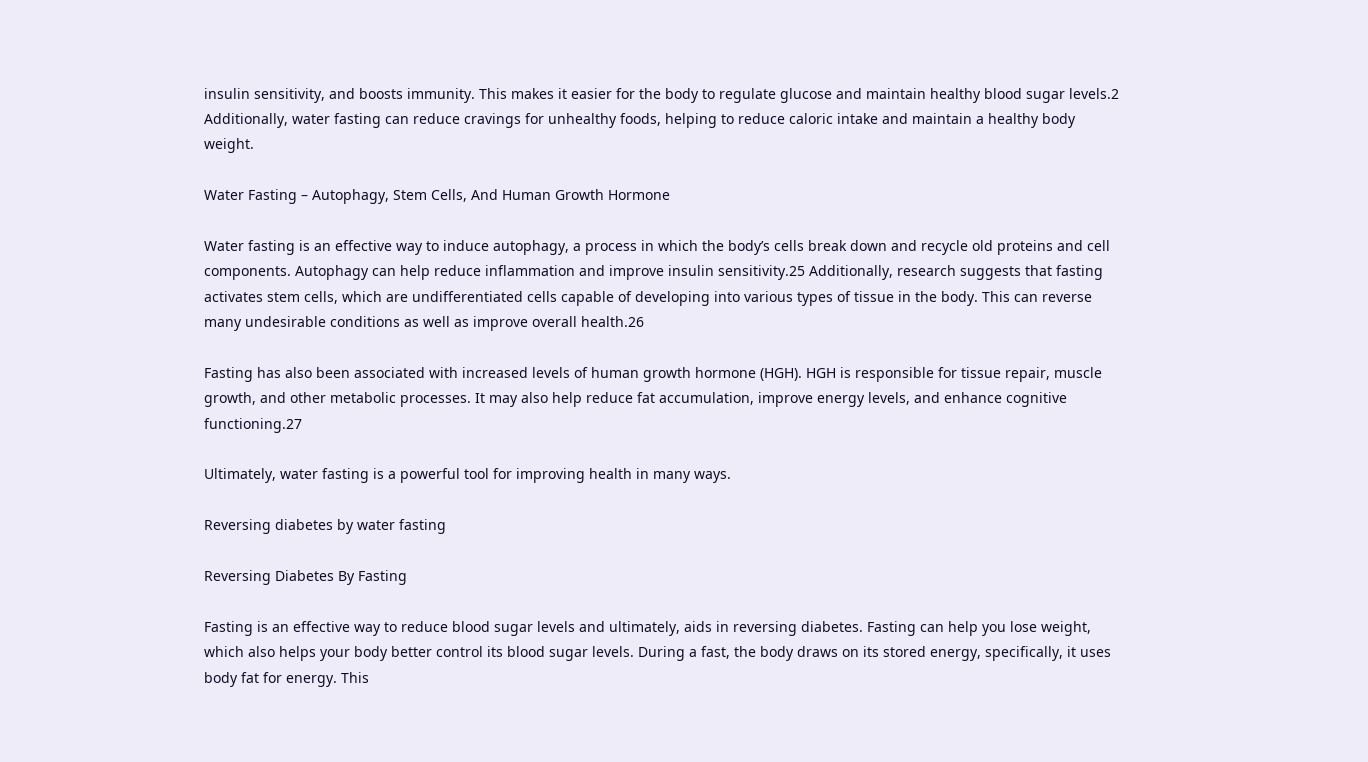insulin sensitivity, and boosts immunity. This makes it easier for the body to regulate glucose and maintain healthy blood sugar levels.2 Additionally, water fasting can reduce cravings for unhealthy foods, helping to reduce caloric intake and maintain a healthy body weight.

Water Fasting – Autophagy, Stem Cells, And Human Growth Hormone

Water fasting is an effective way to induce autophagy, a process in which the body’s cells break down and recycle old proteins and cell components. Autophagy can help reduce inflammation and improve insulin sensitivity.25 Additionally, research suggests that fasting activates stem cells, which are undifferentiated cells capable of developing into various types of tissue in the body. This can reverse many undesirable conditions as well as improve overall health.26

Fasting has also been associated with increased levels of human growth hormone (HGH). HGH is responsible for tissue repair, muscle growth, and other metabolic processes. It may also help reduce fat accumulation, improve energy levels, and enhance cognitive functioning.27

Ultimately, water fasting is a powerful tool for improving health in many ways.

Reversing diabetes by water fasting

Reversing Diabetes By Fasting

Fasting is an effective way to reduce blood sugar levels and ultimately, aids in reversing diabetes. Fasting can help you lose weight, which also helps your body better control its blood sugar levels. During a fast, the body draws on its stored energy, specifically, it uses body fat for energy. This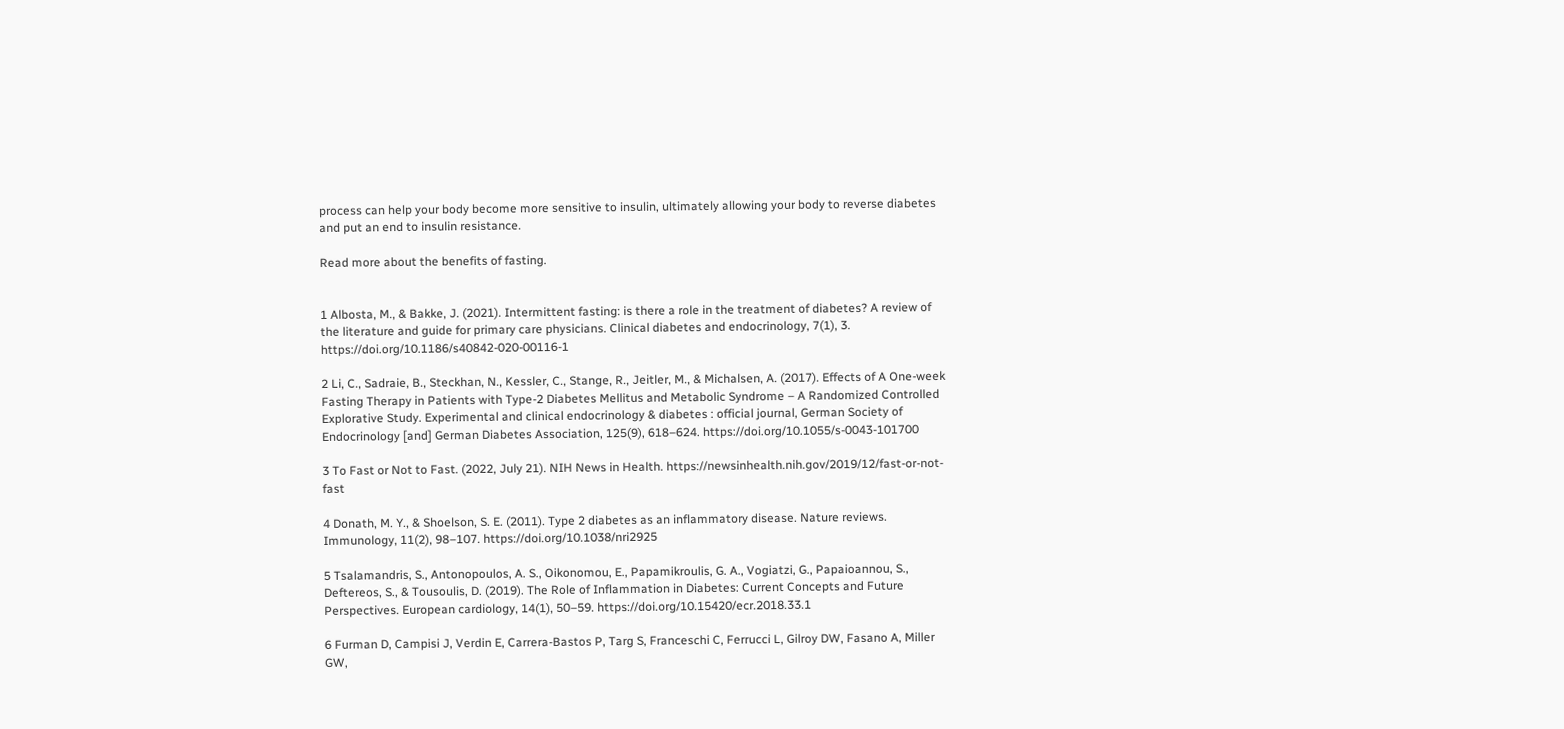process can help your body become more sensitive to insulin, ultimately allowing your body to reverse diabetes and put an end to insulin resistance.

Read more about the benefits of fasting.


1 Albosta, M., & Bakke, J. (2021). Intermittent fasting: is there a role in the treatment of diabetes? A review of the literature and guide for primary care physicians. Clinical diabetes and endocrinology, 7(1), 3. https://doi.org/10.1186/s40842-020-00116-1

2 Li, C., Sadraie, B., Steckhan, N., Kessler, C., Stange, R., Jeitler, M., & Michalsen, A. (2017). Effects of A One-week Fasting Therapy in Patients with Type-2 Diabetes Mellitus and Metabolic Syndrome – A Randomized Controlled Explorative Study. Experimental and clinical endocrinology & diabetes : official journal, German Society of Endocrinology [and] German Diabetes Association, 125(9), 618–624. https://doi.org/10.1055/s-0043-101700

3 To Fast or Not to Fast. (2022, July 21). NIH News in Health. https://newsinhealth.nih.gov/2019/12/fast-or-not-fast

4 Donath, M. Y., & Shoelson, S. E. (2011). Type 2 diabetes as an inflammatory disease. Nature reviews. Immunology, 11(2), 98–107. https://doi.org/10.1038/nri2925

5 Tsalamandris, S., Antonopoulos, A. S., Oikonomou, E., Papamikroulis, G. A., Vogiatzi, G., Papaioannou, S., Deftereos, S., & Tousoulis, D. (2019). The Role of Inflammation in Diabetes: Current Concepts and Future Perspectives. European cardiology, 14(1), 50–59. https://doi.org/10.15420/ecr.2018.33.1

6 Furman D, Campisi J, Verdin E, Carrera-Bastos P, Targ S, Franceschi C, Ferrucci L, Gilroy DW, Fasano A, Miller GW,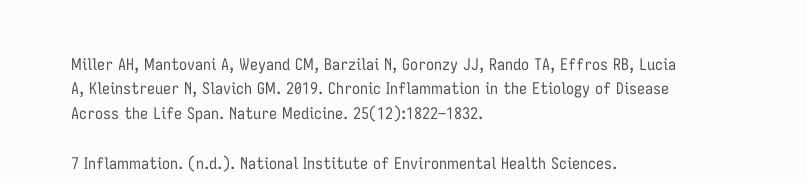Miller AH, Mantovani A, Weyand CM, Barzilai N, Goronzy JJ, Rando TA, Effros RB, Lucia A, Kleinstreuer N, Slavich GM. 2019. Chronic Inflammation in the Etiology of Disease Across the Life Span. Nature Medicine. 25(12):1822–1832.

7 Inflammation. (n.d.). National Institute of Environmental Health Sciences.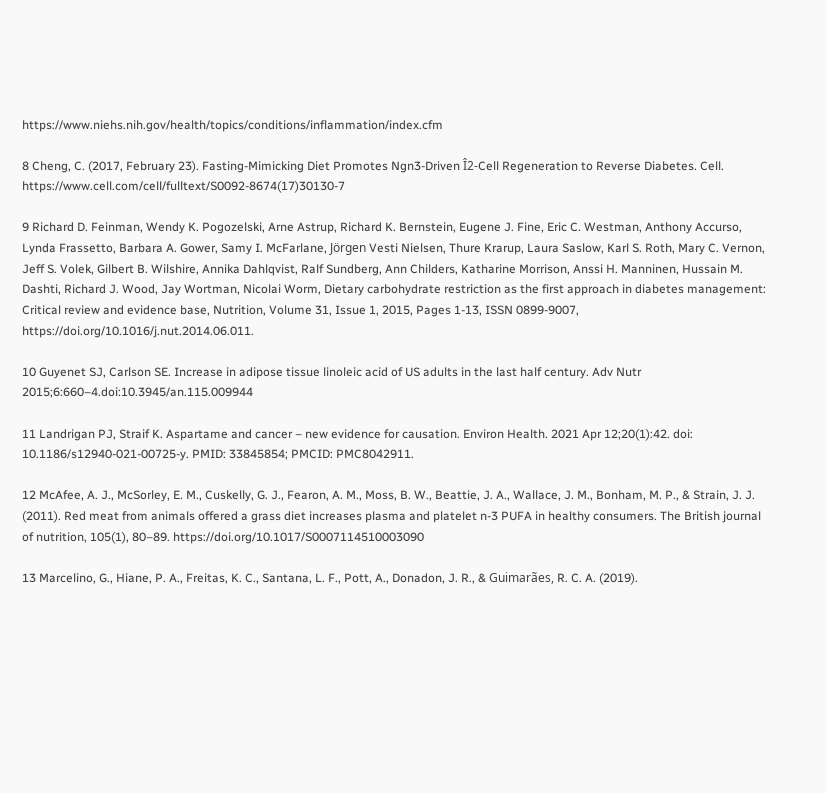https://www.niehs.nih.gov/health/topics/conditions/inflammation/index.cfm

8 Cheng, C. (2017, February 23). Fasting-Mimicking Diet Promotes Ngn3-Driven Î2-Cell Regeneration to Reverse Diabetes. Cell. https://www.cell.com/cell/fulltext/S0092-8674(17)30130-7

9 Richard D. Feinman, Wendy K. Pogozelski, Arne Astrup, Richard K. Bernstein, Eugene J. Fine, Eric C. Westman, Anthony Accurso, Lynda Frassetto, Barbara A. Gower, Samy I. McFarlane, Jörgen Vesti Nielsen, Thure Krarup, Laura Saslow, Karl S. Roth, Mary C. Vernon, Jeff S. Volek, Gilbert B. Wilshire, Annika Dahlqvist, Ralf Sundberg, Ann Childers, Katharine Morrison, Anssi H. Manninen, Hussain M. Dashti, Richard J. Wood, Jay Wortman, Nicolai Worm, Dietary carbohydrate restriction as the first approach in diabetes management: Critical review and evidence base, Nutrition, Volume 31, Issue 1, 2015, Pages 1-13, ISSN 0899-9007, https://doi.org/10.1016/j.nut.2014.06.011.

10 Guyenet SJ, Carlson SE. Increase in adipose tissue linoleic acid of US adults in the last half century. Adv Nutr 2015;6:660–4.doi:10.3945/an.115.009944

11 Landrigan PJ, Straif K. Aspartame and cancer – new evidence for causation. Environ Health. 2021 Apr 12;20(1):42. doi: 10.1186/s12940-021-00725-y. PMID: 33845854; PMCID: PMC8042911.

12 McAfee, A. J., McSorley, E. M., Cuskelly, G. J., Fearon, A. M., Moss, B. W., Beattie, J. A., Wallace, J. M., Bonham, M. P., & Strain, J. J. (2011). Red meat from animals offered a grass diet increases plasma and platelet n-3 PUFA in healthy consumers. The British journal of nutrition, 105(1), 80–89. https://doi.org/10.1017/S0007114510003090

13 Marcelino, G., Hiane, P. A., Freitas, K. C., Santana, L. F., Pott, A., Donadon, J. R., & Guimarães, R. C. A. (2019).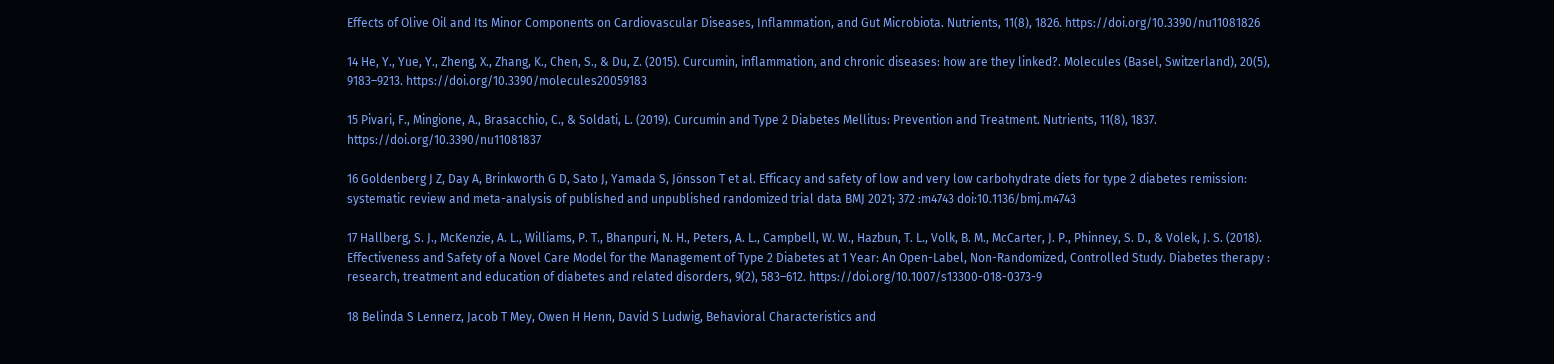Effects of Olive Oil and Its Minor Components on Cardiovascular Diseases, Inflammation, and Gut Microbiota. Nutrients, 11(8), 1826. https://doi.org/10.3390/nu11081826

14 He, Y., Yue, Y., Zheng, X., Zhang, K., Chen, S., & Du, Z. (2015). Curcumin, inflammation, and chronic diseases: how are they linked?. Molecules (Basel, Switzerland), 20(5), 9183–9213. https://doi.org/10.3390/molecules20059183

15 Pivari, F., Mingione, A., Brasacchio, C., & Soldati, L. (2019). Curcumin and Type 2 Diabetes Mellitus: Prevention and Treatment. Nutrients, 11(8), 1837. https://doi.org/10.3390/nu11081837

16 Goldenberg J Z, Day A, Brinkworth G D, Sato J, Yamada S, Jönsson T et al. Efficacy and safety of low and very low carbohydrate diets for type 2 diabetes remission: systematic review and meta-analysis of published and unpublished randomized trial data BMJ 2021; 372 :m4743 doi:10.1136/bmj.m4743

17 Hallberg, S. J., McKenzie, A. L., Williams, P. T., Bhanpuri, N. H., Peters, A. L., Campbell, W. W., Hazbun, T. L., Volk, B. M., McCarter, J. P., Phinney, S. D., & Volek, J. S. (2018). Effectiveness and Safety of a Novel Care Model for the Management of Type 2 Diabetes at 1 Year: An Open-Label, Non-Randomized, Controlled Study. Diabetes therapy : research, treatment and education of diabetes and related disorders, 9(2), 583–612. https://doi.org/10.1007/s13300-018-0373-9

18 Belinda S Lennerz, Jacob T Mey, Owen H Henn, David S Ludwig, Behavioral Characteristics and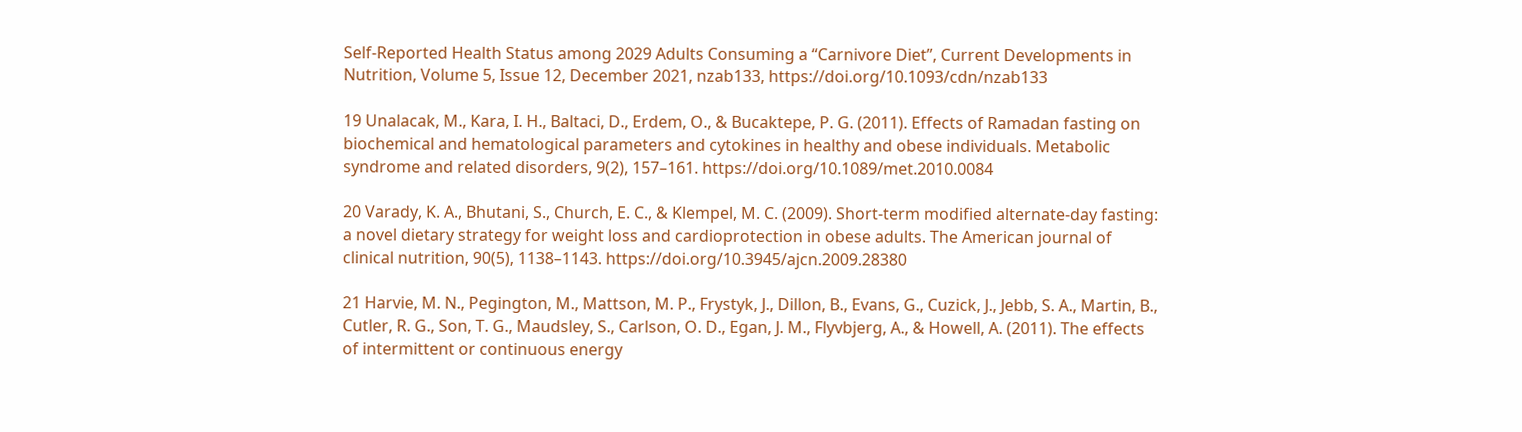Self-Reported Health Status among 2029 Adults Consuming a “Carnivore Diet”, Current Developments in Nutrition, Volume 5, Issue 12, December 2021, nzab133, https://doi.org/10.1093/cdn/nzab133

19 Unalacak, M., Kara, I. H., Baltaci, D., Erdem, O., & Bucaktepe, P. G. (2011). Effects of Ramadan fasting on biochemical and hematological parameters and cytokines in healthy and obese individuals. Metabolic syndrome and related disorders, 9(2), 157–161. https://doi.org/10.1089/met.2010.0084

20 Varady, K. A., Bhutani, S., Church, E. C., & Klempel, M. C. (2009). Short-term modified alternate-day fasting: a novel dietary strategy for weight loss and cardioprotection in obese adults. The American journal of clinical nutrition, 90(5), 1138–1143. https://doi.org/10.3945/ajcn.2009.28380

21 Harvie, M. N., Pegington, M., Mattson, M. P., Frystyk, J., Dillon, B., Evans, G., Cuzick, J., Jebb, S. A., Martin, B., Cutler, R. G., Son, T. G., Maudsley, S., Carlson, O. D., Egan, J. M., Flyvbjerg, A., & Howell, A. (2011). The effects of intermittent or continuous energy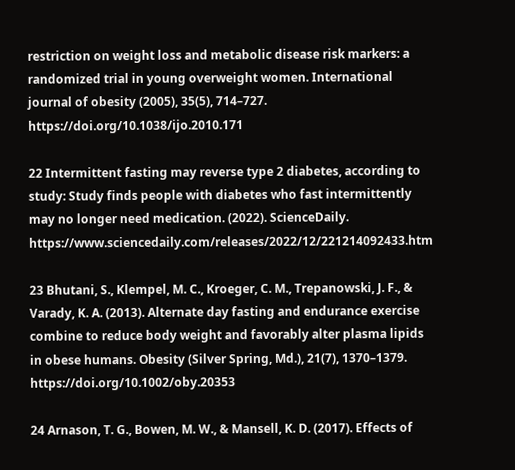restriction on weight loss and metabolic disease risk markers: a randomized trial in young overweight women. International journal of obesity (2005), 35(5), 714–727. https://doi.org/10.1038/ijo.2010.171

22 Intermittent fasting may reverse type 2 diabetes, according to study: Study finds people with diabetes who fast intermittently may no longer need medication. (2022). ScienceDaily. https://www.sciencedaily.com/releases/2022/12/221214092433.htm

23 Bhutani, S., Klempel, M. C., Kroeger, C. M., Trepanowski, J. F., & Varady, K. A. (2013). Alternate day fasting and endurance exercise combine to reduce body weight and favorably alter plasma lipids in obese humans. Obesity (Silver Spring, Md.), 21(7), 1370–1379. https://doi.org/10.1002/oby.20353

24 Arnason, T. G., Bowen, M. W., & Mansell, K. D. (2017). Effects of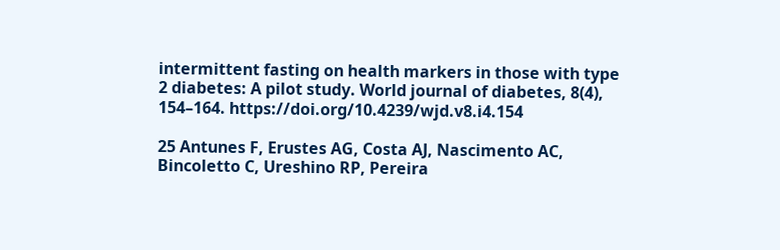intermittent fasting on health markers in those with type 2 diabetes: A pilot study. World journal of diabetes, 8(4), 154–164. https://doi.org/10.4239/wjd.v8.i4.154

25 Antunes F, Erustes AG, Costa AJ, Nascimento AC, Bincoletto C, Ureshino RP, Pereira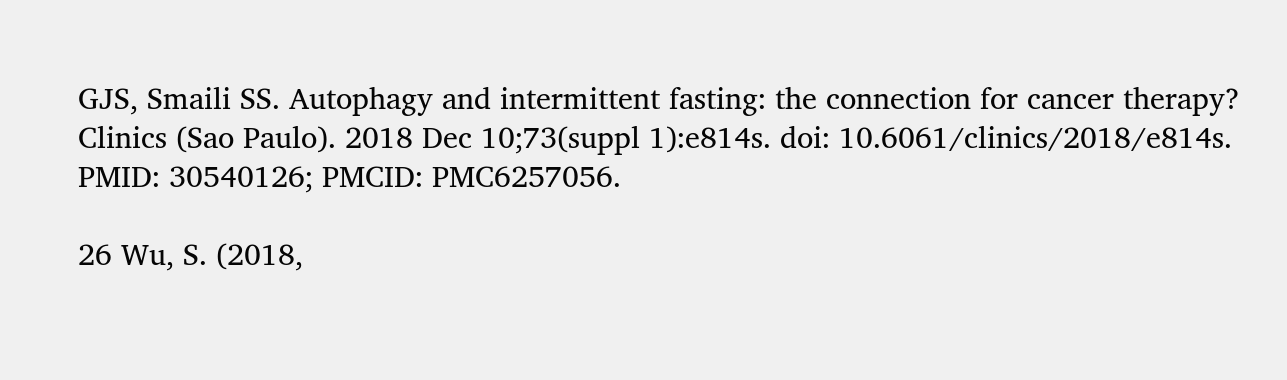GJS, Smaili SS. Autophagy and intermittent fasting: the connection for cancer therapy? Clinics (Sao Paulo). 2018 Dec 10;73(suppl 1):e814s. doi: 10.6061/clinics/2018/e814s. PMID: 30540126; PMCID: PMC6257056.

26 Wu, S. (2018,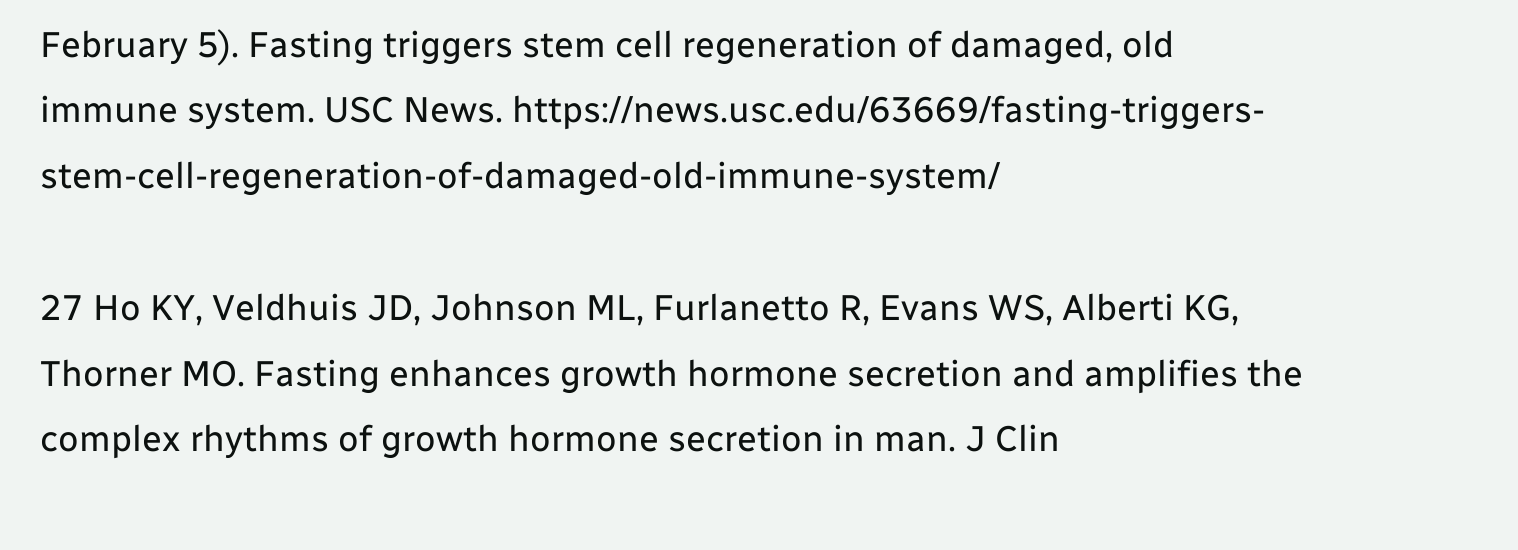February 5). Fasting triggers stem cell regeneration of damaged, old immune system. USC News. https://news.usc.edu/63669/fasting-triggers-stem-cell-regeneration-of-damaged-old-immune-system/

27 Ho KY, Veldhuis JD, Johnson ML, Furlanetto R, Evans WS, Alberti KG, Thorner MO. Fasting enhances growth hormone secretion and amplifies the complex rhythms of growth hormone secretion in man. J Clin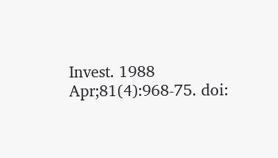Invest. 1988 Apr;81(4):968-75. doi: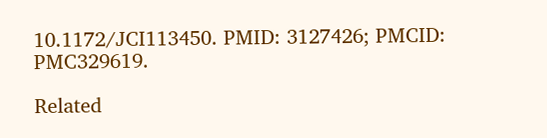10.1172/JCI113450. PMID: 3127426; PMCID: PMC329619.

Related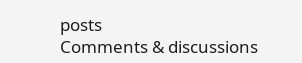posts
Comments & discussions